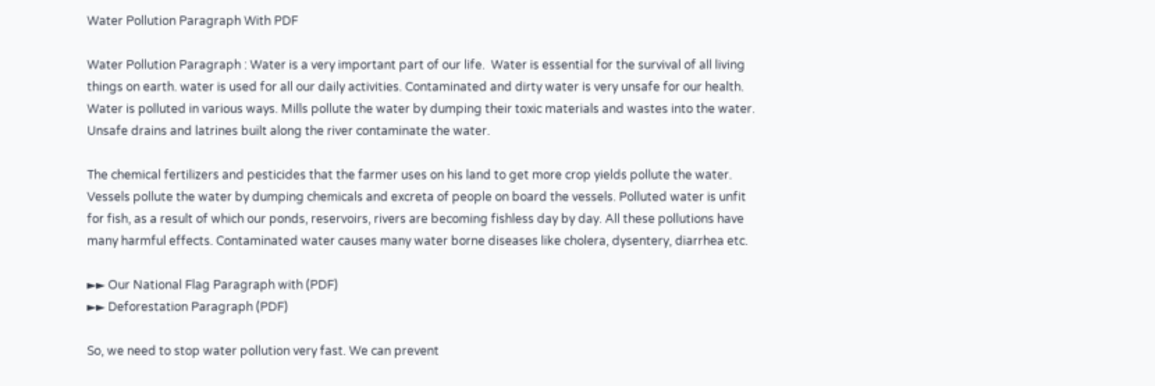Water Pollution Paragraph With PDF

Water Pollution Paragraph : Water is a very important part of our life.  Water is essential for the survival of all living things on earth. water is used for all our daily activities. Contaminated and dirty water is very unsafe for our health. Water is polluted in various ways. Mills pollute the water by dumping their toxic materials and wastes into the water. Unsafe drains and latrines built along the river contaminate the water.

The chemical fertilizers and pesticides that the farmer uses on his land to get more crop yields pollute the water. Vessels pollute the water by dumping chemicals and excreta of people on board the vessels. Polluted water is unfit for fish, as a result of which our ponds, reservoirs, rivers are becoming fishless day by day. All these pollutions have many harmful effects. Contaminated water causes many water borne diseases like cholera, dysentery, diarrhea etc.

►► Our National Flag Paragraph with (PDF)
►► Deforestation Paragraph (PDF)

So, we need to stop water pollution very fast. We can prevent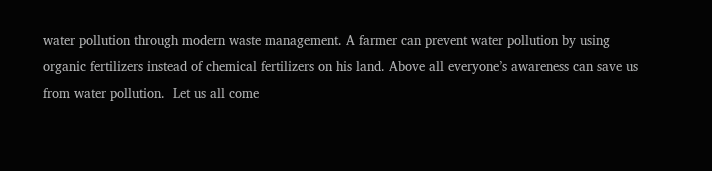water pollution through modern waste management. A farmer can prevent water pollution by using organic fertilizers instead of chemical fertilizers on his land. Above all everyone’s awareness can save us from water pollution.  Let us all come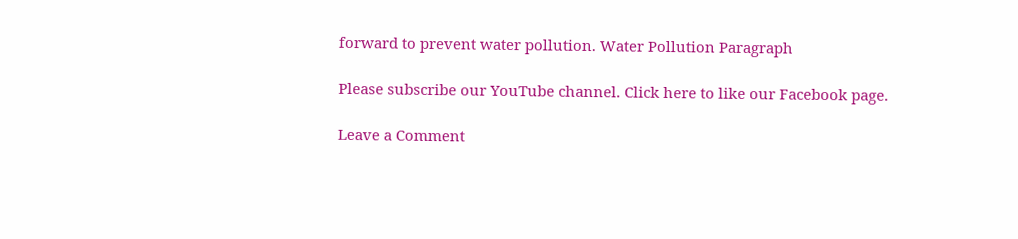forward to prevent water pollution. Water Pollution Paragraph

Please subscribe our YouTube channel. Click here to like our Facebook page.

Leave a Comment